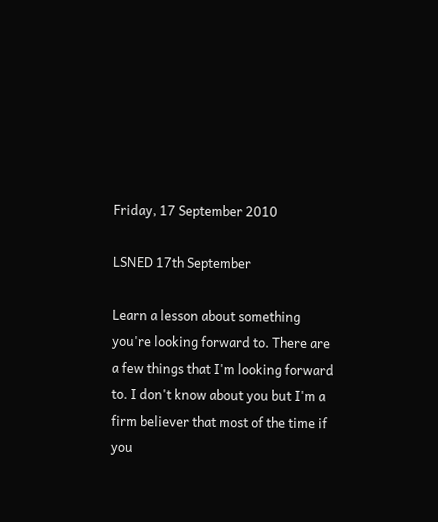Friday, 17 September 2010

LSNED 17th September

Learn a lesson about something you're looking forward to. There are a few things that I'm looking forward to. I don't know about you but I'm a firm believer that most of the time if you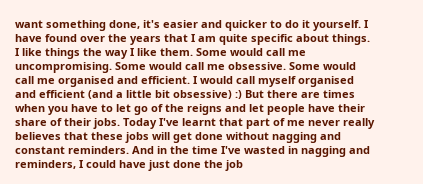want something done, it's easier and quicker to do it yourself. I have found over the years that I am quite specific about things. I like things the way I like them. Some would call me uncompromising. Some would call me obsessive. Some would call me organised and efficient. I would call myself organised and efficient (and a little bit obsessive) :) But there are times when you have to let go of the reigns and let people have their share of their jobs. Today I've learnt that part of me never really believes that these jobs will get done without nagging and constant reminders. And in the time I've wasted in nagging and reminders, I could have just done the job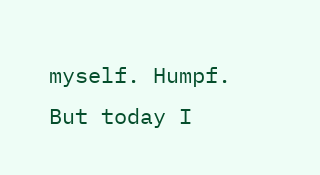myself. Humpf. But today I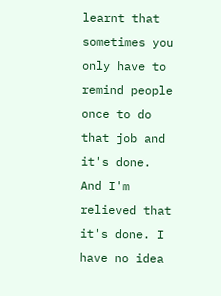learnt that sometimes you only have to remind people once to do that job and it's done. And I'm relieved that it's done. I have no idea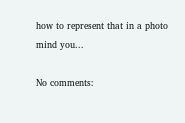how to represent that in a photo mind you...

No comments: